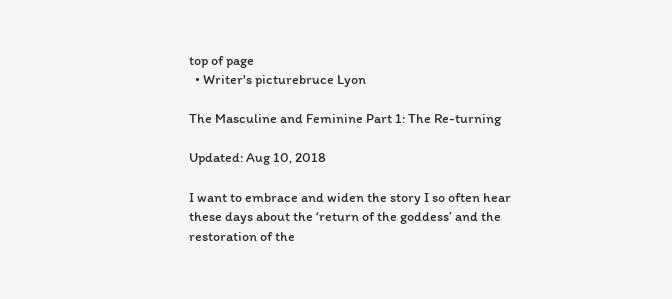top of page
  • Writer's picturebruce Lyon

The Masculine and Feminine Part 1: The Re-turning

Updated: Aug 10, 2018

I want to embrace and widen the story I so often hear these days about the ‘return of the goddess’ and the restoration of the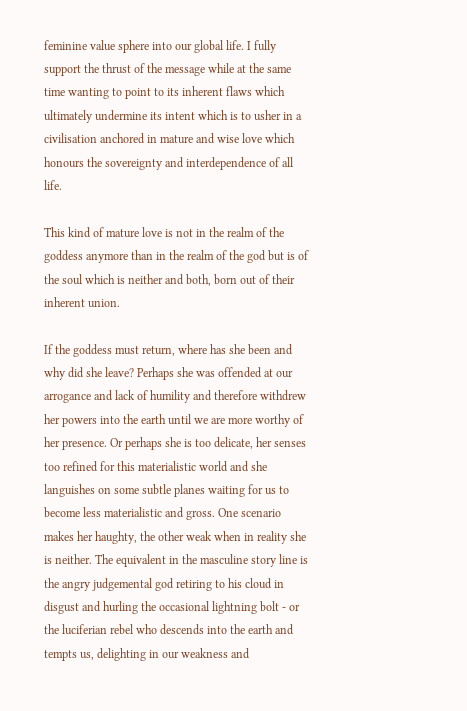feminine value sphere into our global life. I fully support the thrust of the message while at the same time wanting to point to its inherent flaws which ultimately undermine its intent which is to usher in a civilisation anchored in mature and wise love which honours the sovereignty and interdependence of all life.

This kind of mature love is not in the realm of the goddess anymore than in the realm of the god but is of the soul which is neither and both, born out of their inherent union.

If the goddess must return, where has she been and why did she leave? Perhaps she was offended at our arrogance and lack of humility and therefore withdrew her powers into the earth until we are more worthy of her presence. Or perhaps she is too delicate, her senses too refined for this materialistic world and she languishes on some subtle planes waiting for us to become less materialistic and gross. One scenario makes her haughty, the other weak when in reality she is neither. The equivalent in the masculine story line is the angry judgemental god retiring to his cloud in disgust and hurling the occasional lightning bolt - or the luciferian rebel who descends into the earth and tempts us, delighting in our weakness and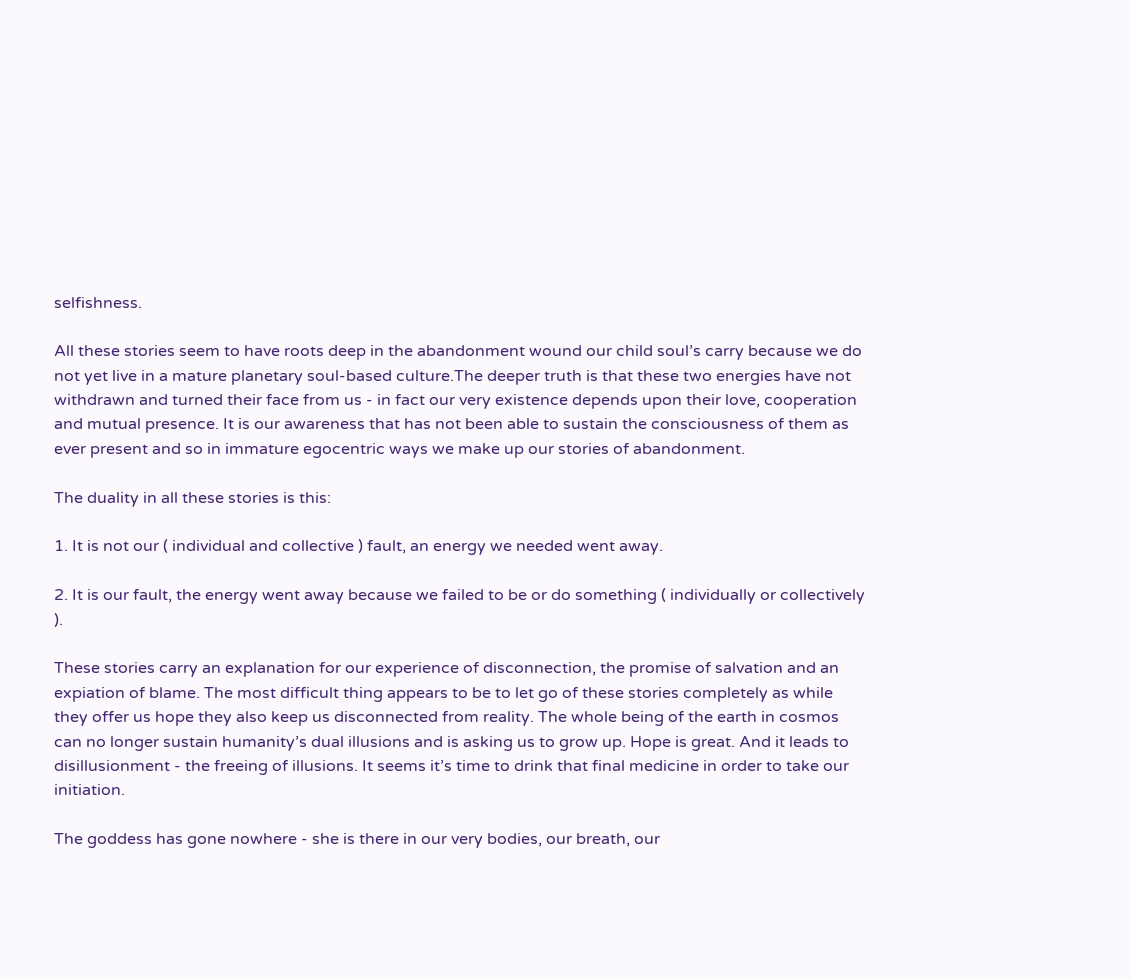selfishness.

All these stories seem to have roots deep in the abandonment wound our child soul’s carry because we do not yet live in a mature planetary soul-based culture.The deeper truth is that these two energies have not withdrawn and turned their face from us - in fact our very existence depends upon their love, cooperation and mutual presence. It is our awareness that has not been able to sustain the consciousness of them as ever present and so in immature egocentric ways we make up our stories of abandonment.

The duality in all these stories is this:

1. It is not our ( individual and collective ) fault, an energy we needed went away.

2. It is our fault, the energy went away because we failed to be or do something ( individually or collectively ).

These stories carry an explanation for our experience of disconnection, the promise of salvation and an expiation of blame. The most difficult thing appears to be to let go of these stories completely as while they offer us hope they also keep us disconnected from reality. The whole being of the earth in cosmos can no longer sustain humanity’s dual illusions and is asking us to grow up. Hope is great. And it leads to disillusionment - the freeing of illusions. It seems it’s time to drink that final medicine in order to take our initiation.

The goddess has gone nowhere - she is there in our very bodies, our breath, our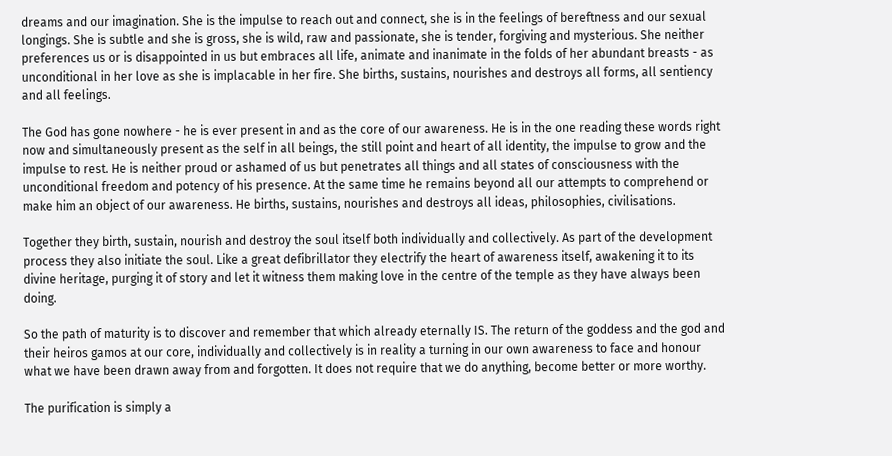dreams and our imagination. She is the impulse to reach out and connect, she is in the feelings of bereftness and our sexual longings. She is subtle and she is gross, she is wild, raw and passionate, she is tender, forgiving and mysterious. She neither preferences us or is disappointed in us but embraces all life, animate and inanimate in the folds of her abundant breasts - as unconditional in her love as she is implacable in her fire. She births, sustains, nourishes and destroys all forms, all sentiency and all feelings.

The God has gone nowhere - he is ever present in and as the core of our awareness. He is in the one reading these words right now and simultaneously present as the self in all beings, the still point and heart of all identity, the impulse to grow and the impulse to rest. He is neither proud or ashamed of us but penetrates all things and all states of consciousness with the unconditional freedom and potency of his presence. At the same time he remains beyond all our attempts to comprehend or make him an object of our awareness. He births, sustains, nourishes and destroys all ideas, philosophies, civilisations.

Together they birth, sustain, nourish and destroy the soul itself both individually and collectively. As part of the development process they also initiate the soul. Like a great defibrillator they electrify the heart of awareness itself, awakening it to its divine heritage, purging it of story and let it witness them making love in the centre of the temple as they have always been doing.

So the path of maturity is to discover and remember that which already eternally IS. The return of the goddess and the god and their heiros gamos at our core, individually and collectively is in reality a turning in our own awareness to face and honour what we have been drawn away from and forgotten. It does not require that we do anything, become better or more worthy.

The purification is simply a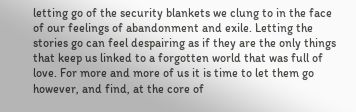letting go of the security blankets we clung to in the face of our feelings of abandonment and exile. Letting the stories go can feel despairing as if they are the only things that keep us linked to a forgotten world that was full of love. For more and more of us it is time to let them go however, and find, at the core of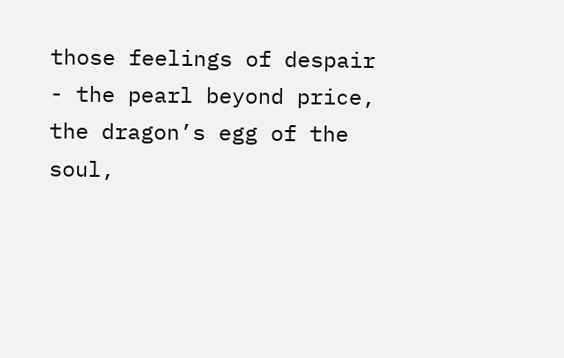those feelings of despair - the pearl beyond price, the dragon’s egg of the soul,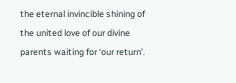the eternal invincible shining of the united love of our divine parents waiting for ‘our return’.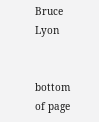Bruce Lyon


bottom of page